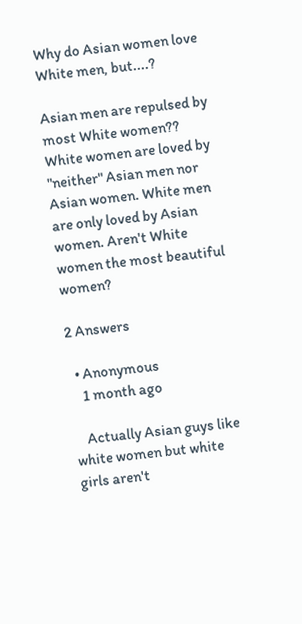Why do Asian women love White men, but....?

Asian men are repulsed by most White women?? White women are loved by "neither" Asian men nor Asian women. White men are only loved by Asian women. Aren't White women the most beautiful women?

2 Answers

  • Anonymous
    1 month ago

    Actually Asian guys like white women but white girls aren't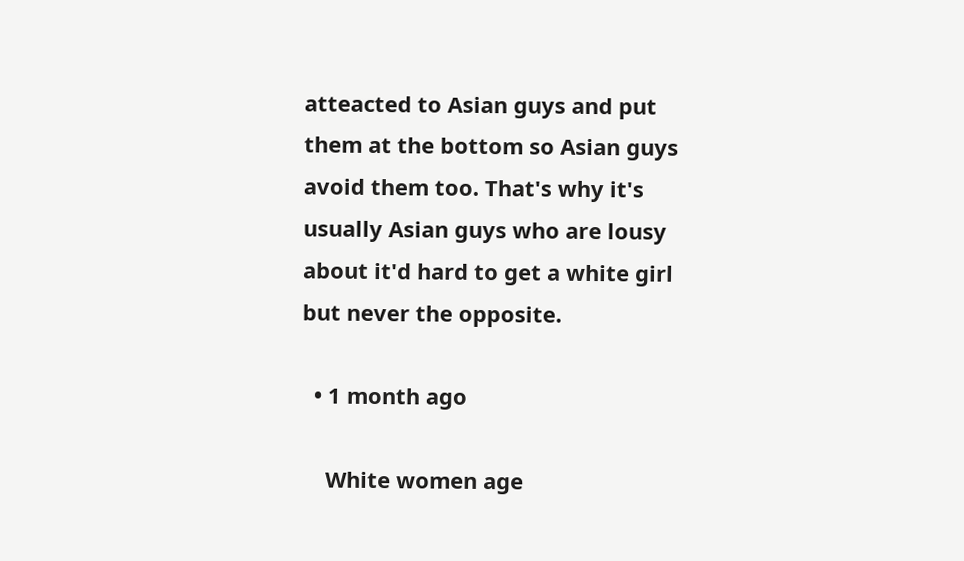atteacted to Asian guys and put them at the bottom so Asian guys avoid them too. That's why it's usually Asian guys who are lousy about it'd hard to get a white girl but never the opposite.

  • 1 month ago

    White women age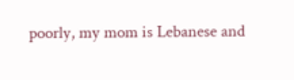poorly, my mom is Lebanese and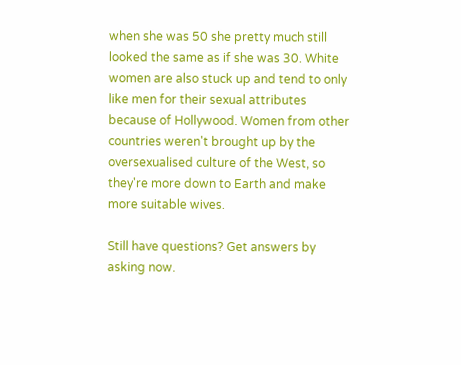when she was 50 she pretty much still looked the same as if she was 30. White women are also stuck up and tend to only like men for their sexual attributes because of Hollywood. Women from other countries weren't brought up by the oversexualised culture of the West, so they're more down to Earth and make more suitable wives.

Still have questions? Get answers by asking now.